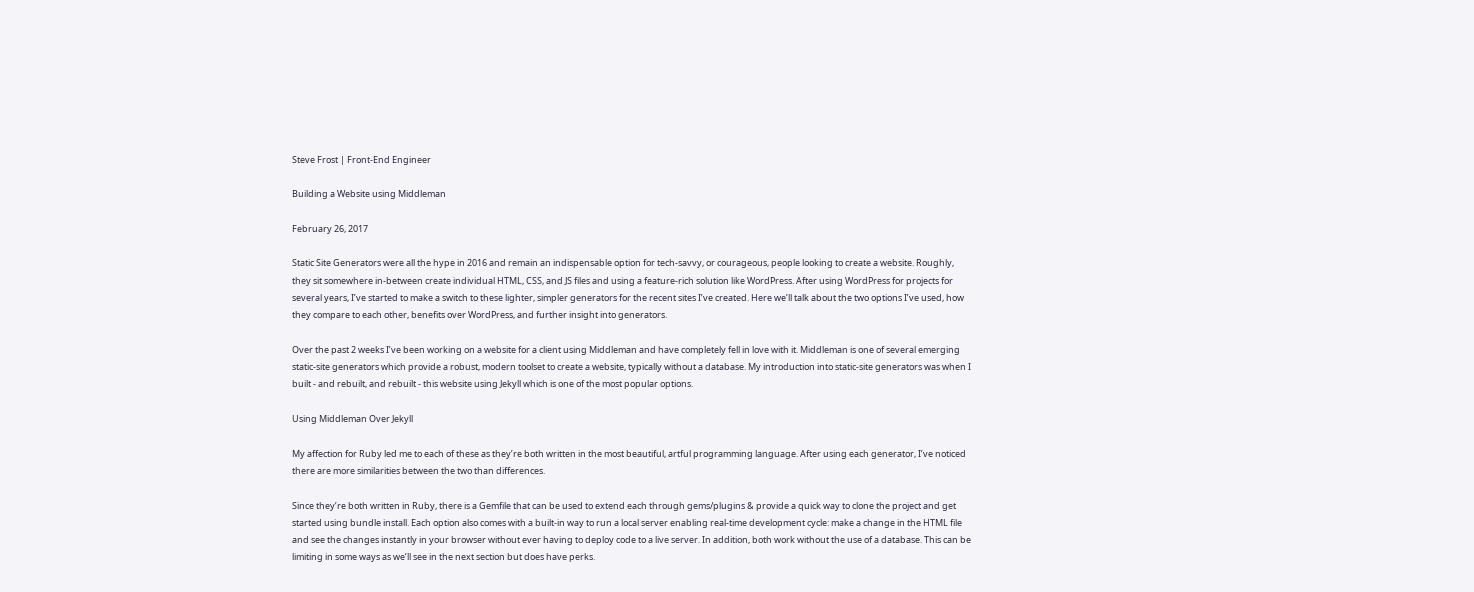Steve Frost | Front-End Engineer

Building a Website using Middleman

February 26, 2017

Static Site Generators were all the hype in 2016 and remain an indispensable option for tech-savvy, or courageous, people looking to create a website. Roughly, they sit somewhere in-between create individual HTML, CSS, and JS files and using a feature-rich solution like WordPress. After using WordPress for projects for several years, I’ve started to make a switch to these lighter, simpler generators for the recent sites I’ve created. Here we’ll talk about the two options I’ve used, how they compare to each other, benefits over WordPress, and further insight into generators.

Over the past 2 weeks I’ve been working on a website for a client using Middleman and have completely fell in love with it. Middleman is one of several emerging static-site generators which provide a robust, modern toolset to create a website, typically without a database. My introduction into static-site generators was when I built - and rebuilt, and rebuilt - this website using Jekyll which is one of the most popular options.

Using Middleman Over Jekyll

My affection for Ruby led me to each of these as they’re both written in the most beautiful, artful programming language. After using each generator, I’ve noticed there are more similarities between the two than differences.

Since they’re both written in Ruby, there is a Gemfile that can be used to extend each through gems/plugins & provide a quick way to clone the project and get started using bundle install. Each option also comes with a built-in way to run a local server enabling real-time development cycle: make a change in the HTML file and see the changes instantly in your browser without ever having to deploy code to a live server. In addition, both work without the use of a database. This can be limiting in some ways as we’ll see in the next section but does have perks.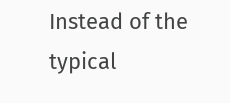Instead of the typical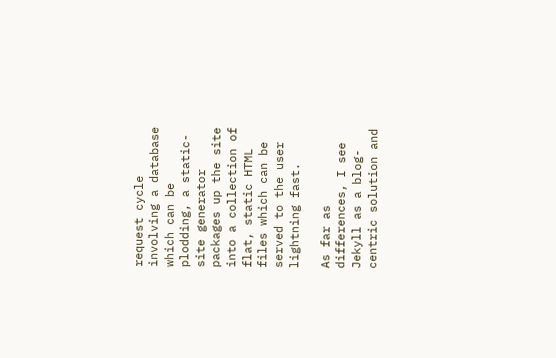request cycle involving a database which can be plodding, a static-site generator packages up the site into a collection of flat, static HTML files which can be served to the user lightning fast.

As far as differences, I see Jekyll as a blog-centric solution and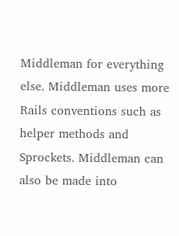Middleman for everything else. Middleman uses more Rails conventions such as helper methods and Sprockets. Middleman can also be made into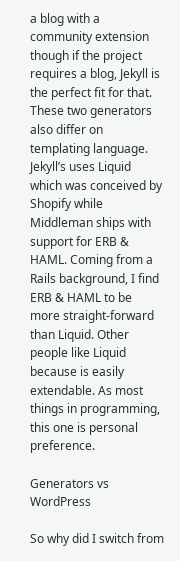a blog with a community extension though if the project requires a blog, Jekyll is the perfect fit for that. These two generators also differ on templating language. Jekyll’s uses Liquid which was conceived by Shopify while Middleman ships with support for ERB & HAML. Coming from a Rails background, I find ERB & HAML to be more straight-forward than Liquid. Other people like Liquid because is easily extendable. As most things in programming, this one is personal preference.

Generators vs WordPress

So why did I switch from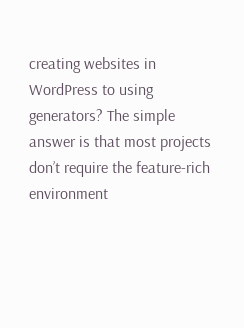creating websites in WordPress to using generators? The simple answer is that most projects don’t require the feature-rich environment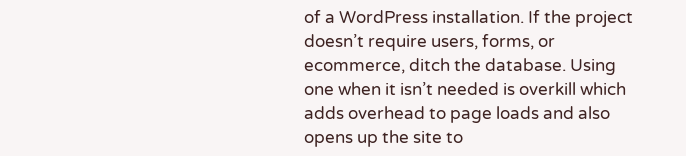of a WordPress installation. If the project doesn’t require users, forms, or ecommerce, ditch the database. Using one when it isn’t needed is overkill which adds overhead to page loads and also opens up the site to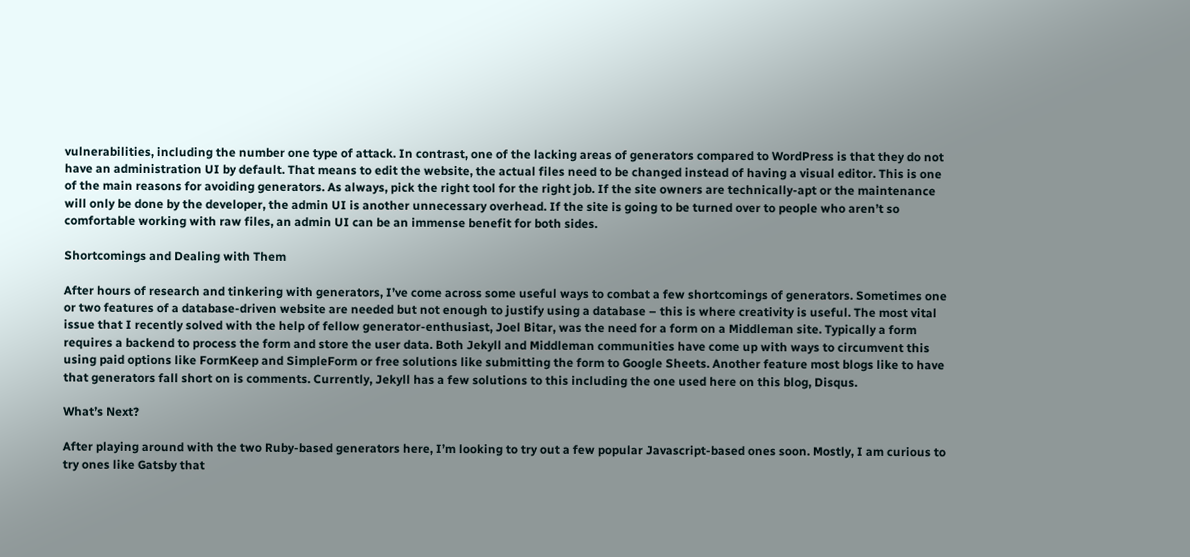vulnerabilities, including the number one type of attack. In contrast, one of the lacking areas of generators compared to WordPress is that they do not have an administration UI by default. That means to edit the website, the actual files need to be changed instead of having a visual editor. This is one of the main reasons for avoiding generators. As always, pick the right tool for the right job. If the site owners are technically-apt or the maintenance will only be done by the developer, the admin UI is another unnecessary overhead. If the site is going to be turned over to people who aren’t so comfortable working with raw files, an admin UI can be an immense benefit for both sides.

Shortcomings and Dealing with Them

After hours of research and tinkering with generators, I’ve come across some useful ways to combat a few shortcomings of generators. Sometimes one or two features of a database-driven website are needed but not enough to justify using a database – this is where creativity is useful. The most vital issue that I recently solved with the help of fellow generator-enthusiast, Joel Bitar, was the need for a form on a Middleman site. Typically a form requires a backend to process the form and store the user data. Both Jekyll and Middleman communities have come up with ways to circumvent this using paid options like FormKeep and SimpleForm or free solutions like submitting the form to Google Sheets. Another feature most blogs like to have that generators fall short on is comments. Currently, Jekyll has a few solutions to this including the one used here on this blog, Disqus.

What’s Next?

After playing around with the two Ruby-based generators here, I’m looking to try out a few popular Javascript-based ones soon. Mostly, I am curious to try ones like Gatsby that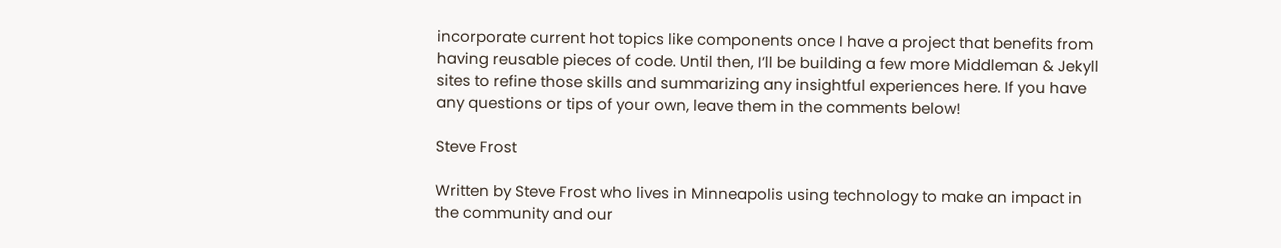incorporate current hot topics like components once I have a project that benefits from having reusable pieces of code. Until then, I’ll be building a few more Middleman & Jekyll sites to refine those skills and summarizing any insightful experiences here. If you have any questions or tips of your own, leave them in the comments below!

Steve Frost

Written by Steve Frost who lives in Minneapolis using technology to make an impact in the community and our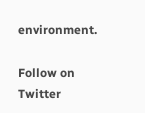environment.

Follow on Twitter